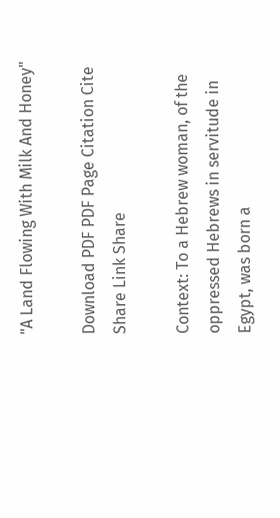"A Land Flowing With Milk And Honey"

Download PDF PDF Page Citation Cite Share Link Share

Context: To a Hebrew woman, of the oppressed Hebrews in servitude in Egypt, was born a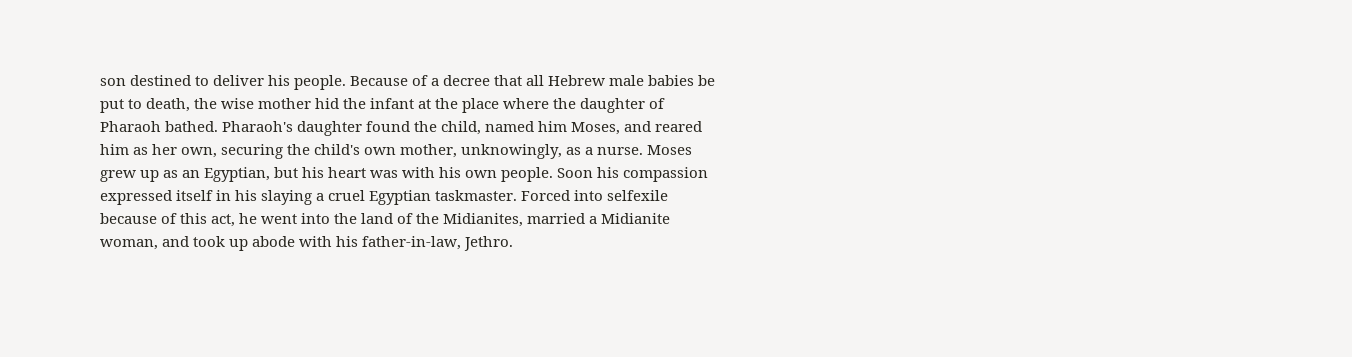son destined to deliver his people. Because of a decree that all Hebrew male babies be put to death, the wise mother hid the infant at the place where the daughter of Pharaoh bathed. Pharaoh's daughter found the child, named him Moses, and reared him as her own, securing the child's own mother, unknowingly, as a nurse. Moses grew up as an Egyptian, but his heart was with his own people. Soon his compassion expressed itself in his slaying a cruel Egyptian taskmaster. Forced into selfexile because of this act, he went into the land of the Midianites, married a Midianite woman, and took up abode with his father-in-law, Jethro.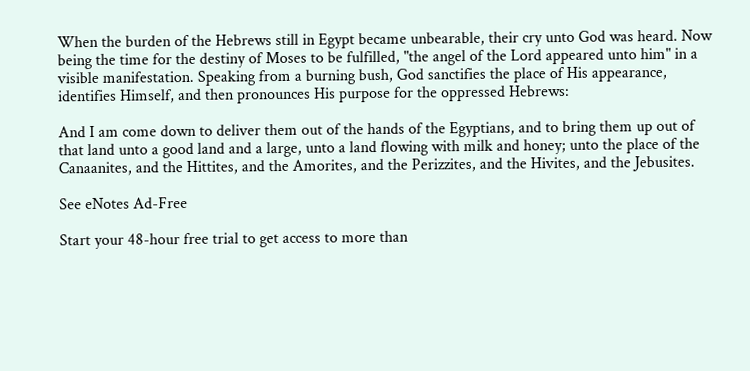When the burden of the Hebrews still in Egypt became unbearable, their cry unto God was heard. Now being the time for the destiny of Moses to be fulfilled, "the angel of the Lord appeared unto him" in a visible manifestation. Speaking from a burning bush, God sanctifies the place of His appearance, identifies Himself, and then pronounces His purpose for the oppressed Hebrews:

And I am come down to deliver them out of the hands of the Egyptians, and to bring them up out of that land unto a good land and a large, unto a land flowing with milk and honey; unto the place of the Canaanites, and the Hittites, and the Amorites, and the Perizzites, and the Hivites, and the Jebusites.

See eNotes Ad-Free

Start your 48-hour free trial to get access to more than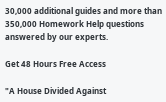30,000 additional guides and more than 350,000 Homework Help questions answered by our experts.

Get 48 Hours Free Access

"A House Divided Against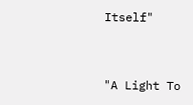Itself"


"A Light To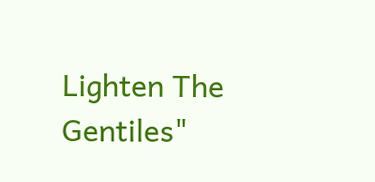Lighten The Gentiles"